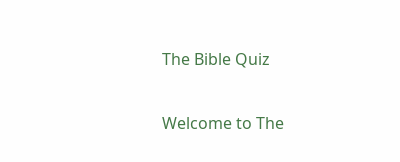The Bible Quiz

Welcome to The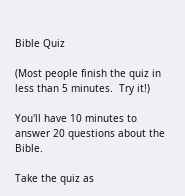Bible Quiz

(Most people finish the quiz in less than 5 minutes.  Try it!)

You'll have 10 minutes to answer 20 questions about the Bible.

Take the quiz as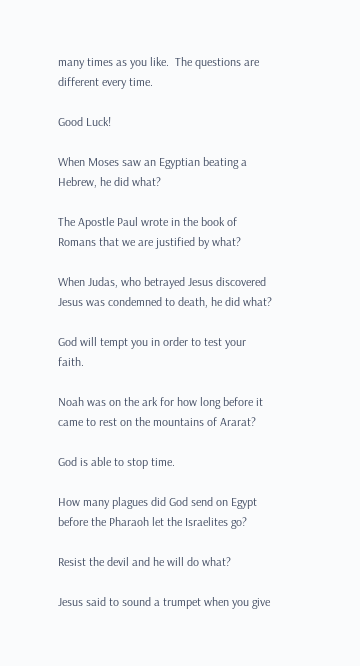many times as you like.  The questions are different every time.

Good Luck!

When Moses saw an Egyptian beating a Hebrew, he did what?

The Apostle Paul wrote in the book of Romans that we are justified by what?

When Judas, who betrayed Jesus discovered Jesus was condemned to death, he did what?

God will tempt you in order to test your faith.

Noah was on the ark for how long before it came to rest on the mountains of Ararat?

God is able to stop time.

How many plagues did God send on Egypt before the Pharaoh let the Israelites go?

Resist the devil and he will do what?

Jesus said to sound a trumpet when you give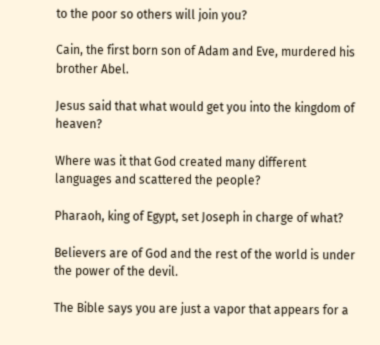to the poor so others will join you?

Cain, the first born son of Adam and Eve, murdered his brother Abel.

Jesus said that what would get you into the kingdom of heaven?

Where was it that God created many different languages and scattered the people?

Pharaoh, king of Egypt, set Joseph in charge of what?

Believers are of God and the rest of the world is under the power of the devil.

The Bible says you are just a vapor that appears for a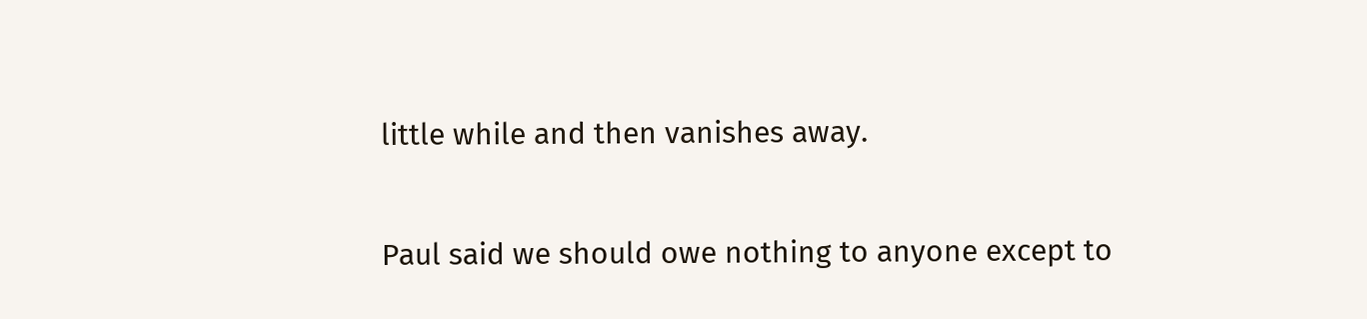little while and then vanishes away.

Paul said we should owe nothing to anyone except to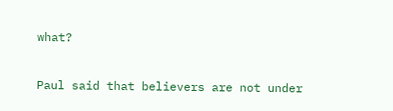what?

Paul said that believers are not under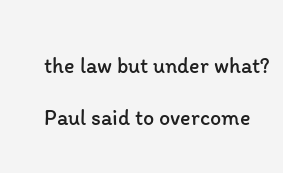the law but under what?

Paul said to overcome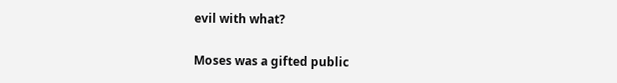evil with what?

Moses was a gifted public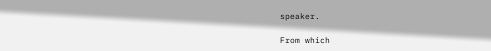speaker.

From which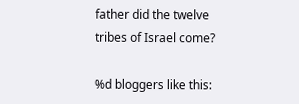father did the twelve tribes of Israel come?

%d bloggers like this: